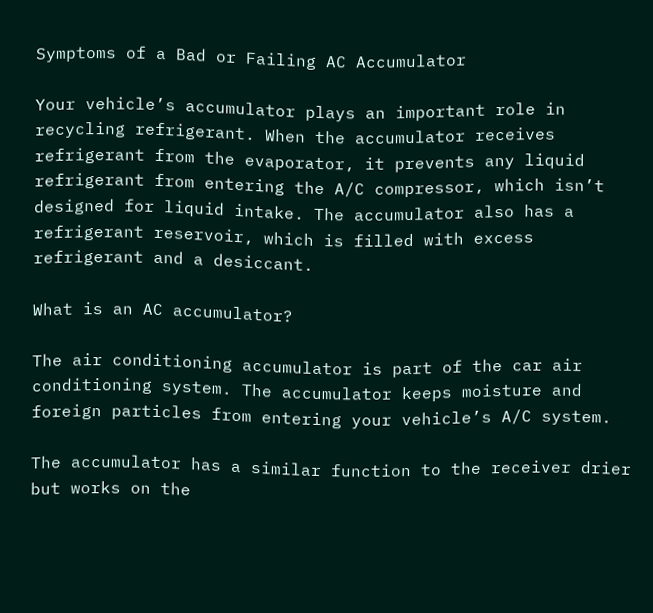Symptoms of a Bad or Failing AC Accumulator

Your vehicle’s accumulator plays an important role in recycling refrigerant. When the accumulator receives refrigerant from the evaporator, it prevents any liquid refrigerant from entering the A/C compressor, which isn’t designed for liquid intake. The accumulator also has a refrigerant reservoir, which is filled with excess refrigerant and a desiccant.

What is an AC accumulator?

The air conditioning accumulator is part of the car air conditioning system. The accumulator keeps moisture and foreign particles from entering your vehicle’s A/C system.

The accumulator has a similar function to the receiver drier but works on the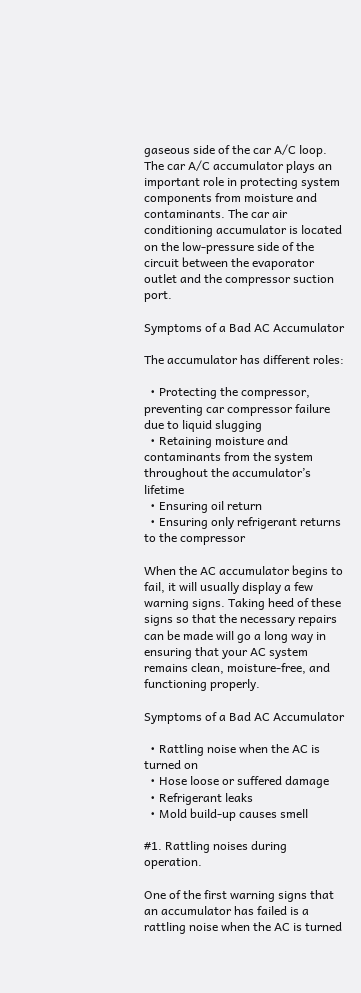gaseous side of the car A/C loop. The car A/C accumulator plays an important role in protecting system components from moisture and contaminants. The car air conditioning accumulator is located on the low-pressure side of the circuit between the evaporator outlet and the compressor suction port.

Symptoms of a Bad AC Accumulator

The accumulator has different roles:

  • Protecting the compressor, preventing car compressor failure due to liquid slugging
  • Retaining moisture and contaminants from the system throughout the accumulator’s lifetime
  • Ensuring oil return
  • Ensuring only refrigerant returns to the compressor

When the AC accumulator begins to fail, it will usually display a few warning signs. Taking heed of these signs so that the necessary repairs can be made will go a long way in ensuring that your AC system remains clean, moisture-free, and functioning properly.

Symptoms of a Bad AC Accumulator

  • Rattling noise when the AC is turned on
  • Hose loose or suffered damage
  • Refrigerant leaks
  • Mold build-up causes smell

#1. Rattling noises during operation.

One of the first warning signs that an accumulator has failed is a rattling noise when the AC is turned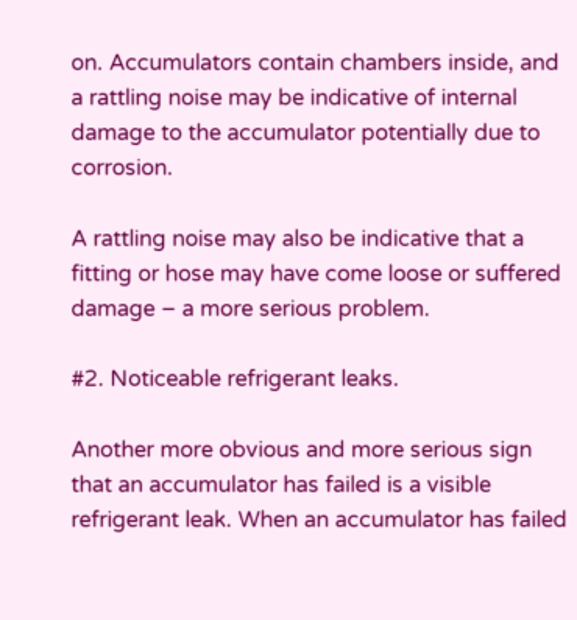on. Accumulators contain chambers inside, and a rattling noise may be indicative of internal damage to the accumulator potentially due to corrosion.

A rattling noise may also be indicative that a fitting or hose may have come loose or suffered damage – a more serious problem.

#2. Noticeable refrigerant leaks.

Another more obvious and more serious sign that an accumulator has failed is a visible refrigerant leak. When an accumulator has failed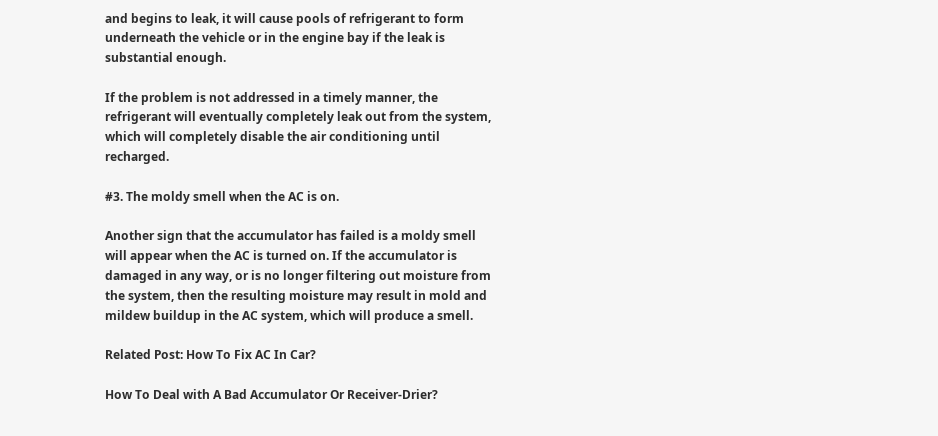and begins to leak, it will cause pools of refrigerant to form underneath the vehicle or in the engine bay if the leak is substantial enough.

If the problem is not addressed in a timely manner, the refrigerant will eventually completely leak out from the system, which will completely disable the air conditioning until recharged.

#3. The moldy smell when the AC is on.

Another sign that the accumulator has failed is a moldy smell will appear when the AC is turned on. If the accumulator is damaged in any way, or is no longer filtering out moisture from the system, then the resulting moisture may result in mold and mildew buildup in the AC system, which will produce a smell.

Related Post: How To Fix AC In Car?

How To Deal with A Bad Accumulator Or Receiver-Drier?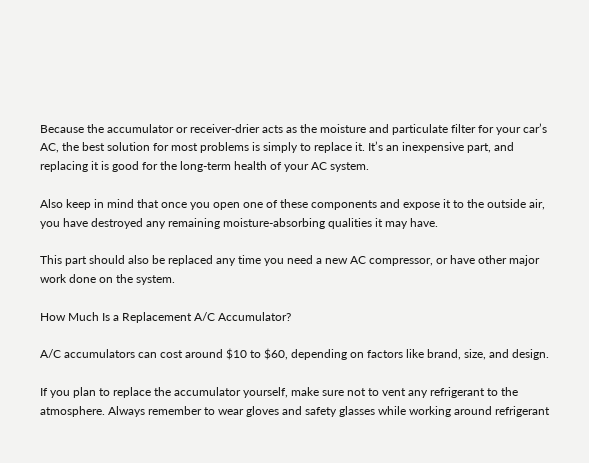Because the accumulator or receiver-drier acts as the moisture and particulate filter for your car’s AC, the best solution for most problems is simply to replace it. It’s an inexpensive part, and replacing it is good for the long-term health of your AC system.

Also keep in mind that once you open one of these components and expose it to the outside air, you have destroyed any remaining moisture-absorbing qualities it may have.

This part should also be replaced any time you need a new AC compressor, or have other major work done on the system.

How Much Is a Replacement A/C Accumulator?

A/C accumulators can cost around $10 to $60, depending on factors like brand, size, and design.

If you plan to replace the accumulator yourself, make sure not to vent any refrigerant to the atmosphere. Always remember to wear gloves and safety glasses while working around refrigerant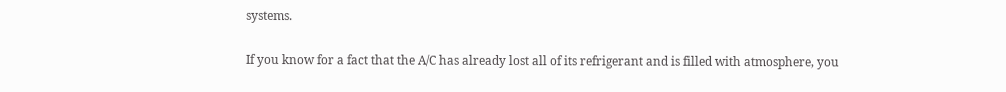systems.

If you know for a fact that the A/C has already lost all of its refrigerant and is filled with atmosphere, you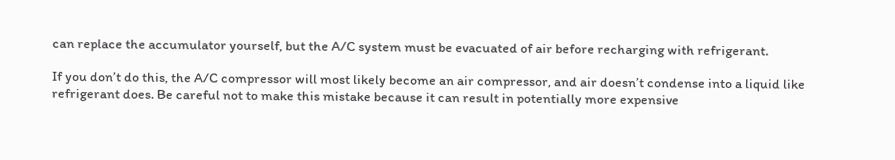can replace the accumulator yourself, but the A/C system must be evacuated of air before recharging with refrigerant.

If you don’t do this, the A/C compressor will most likely become an air compressor, and air doesn’t condense into a liquid like refrigerant does. Be careful not to make this mistake because it can result in potentially more expensive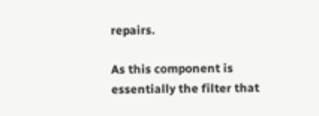repairs.

As this component is essentially the filter that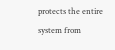protects the entire system from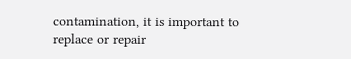contamination, it is important to replace or repair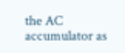the AC accumulator as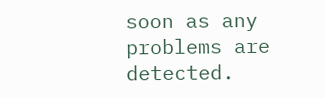soon as any problems are detected.